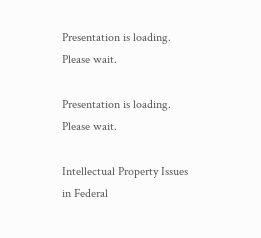Presentation is loading. Please wait.

Presentation is loading. Please wait.

Intellectual Property Issues in Federal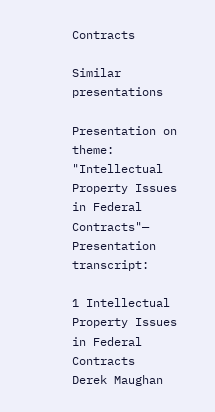Contracts

Similar presentations

Presentation on theme: "Intellectual Property Issues in Federal Contracts"— Presentation transcript:

1 Intellectual Property Issues in Federal Contracts
Derek Maughan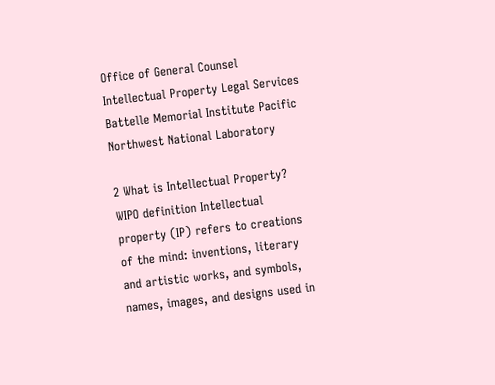Office of General Counsel Intellectual Property Legal Services Battelle Memorial Institute Pacific Northwest National Laboratory

2 What is Intellectual Property?
WIPO definition Intellectual property (IP) refers to creations of the mind: inventions, literary and artistic works, and symbols, names, images, and designs used in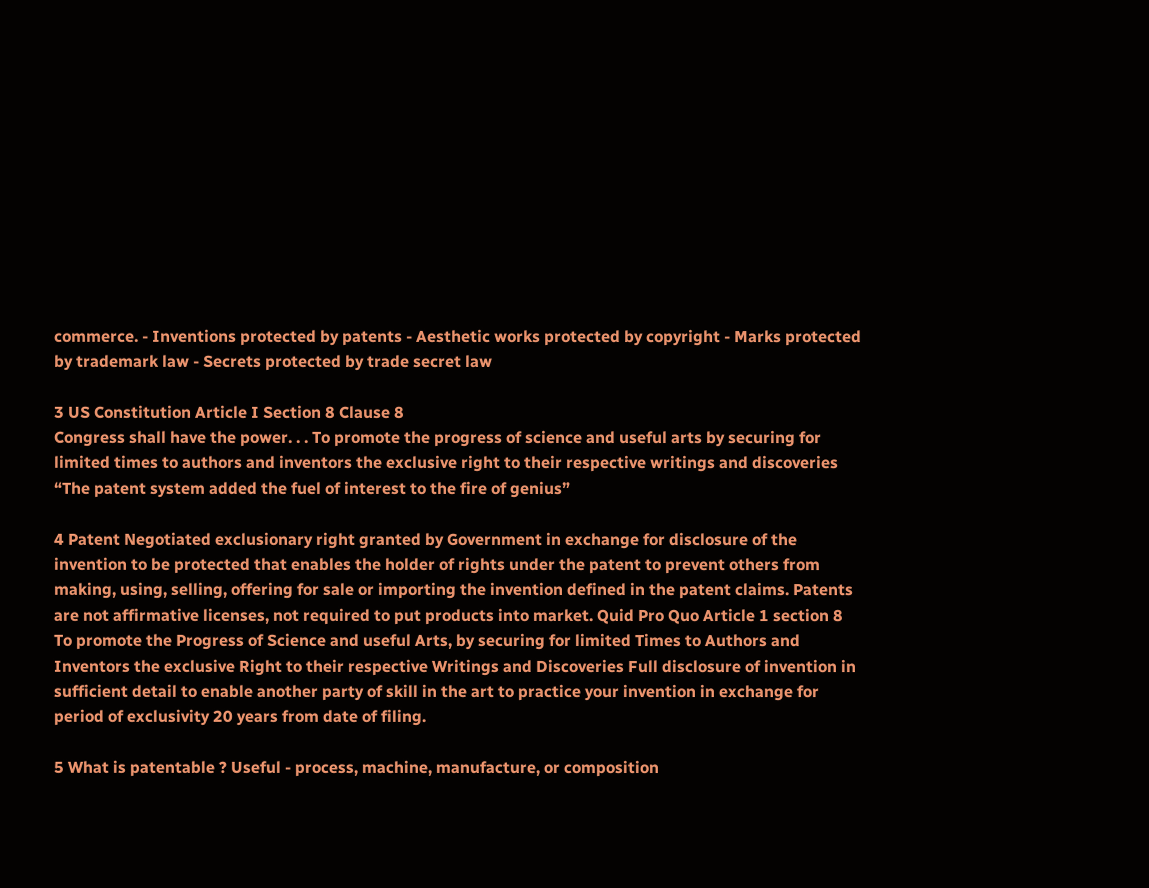commerce. - Inventions protected by patents - Aesthetic works protected by copyright - Marks protected by trademark law - Secrets protected by trade secret law

3 US Constitution Article I Section 8 Clause 8
Congress shall have the power. . . To promote the progress of science and useful arts by securing for limited times to authors and inventors the exclusive right to their respective writings and discoveries “The patent system added the fuel of interest to the fire of genius”

4 Patent Negotiated exclusionary right granted by Government in exchange for disclosure of the invention to be protected that enables the holder of rights under the patent to prevent others from making, using, selling, offering for sale or importing the invention defined in the patent claims. Patents are not affirmative licenses, not required to put products into market. Quid Pro Quo Article 1 section 8 To promote the Progress of Science and useful Arts, by securing for limited Times to Authors and Inventors the exclusive Right to their respective Writings and Discoveries Full disclosure of invention in sufficient detail to enable another party of skill in the art to practice your invention in exchange for period of exclusivity 20 years from date of filing.

5 What is patentable ? Useful - process, machine, manufacture, or composition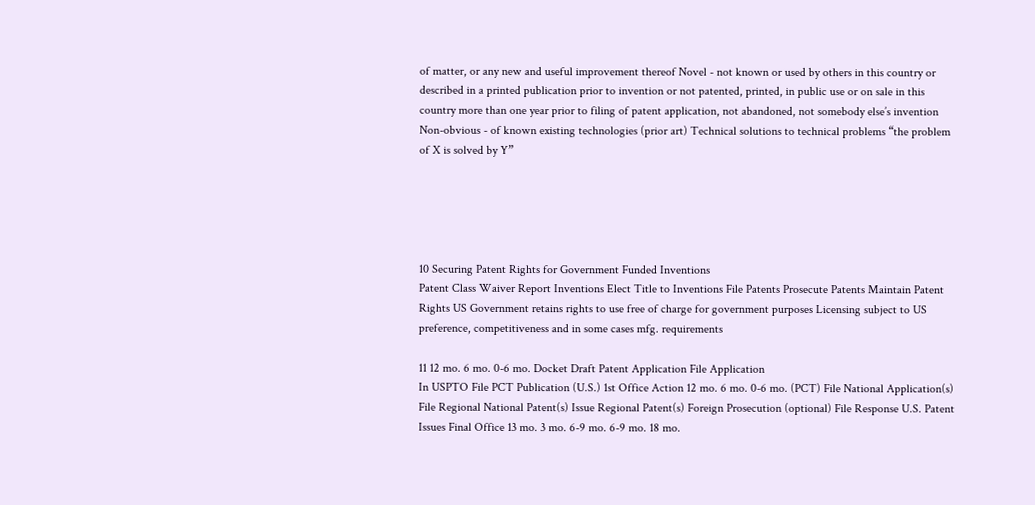of matter, or any new and useful improvement thereof Novel - not known or used by others in this country or described in a printed publication prior to invention or not patented, printed, in public use or on sale in this country more than one year prior to filing of patent application, not abandoned, not somebody else’s invention Non-obvious - of known existing technologies (prior art) Technical solutions to technical problems “the problem of X is solved by Y”





10 Securing Patent Rights for Government Funded Inventions
Patent Class Waiver Report Inventions Elect Title to Inventions File Patents Prosecute Patents Maintain Patent Rights US Government retains rights to use free of charge for government purposes Licensing subject to US preference, competitiveness and in some cases mfg. requirements

11 12 mo. 6 mo. 0-6 mo. Docket Draft Patent Application File Application
In USPTO File PCT Publication (U.S.) 1st Office Action 12 mo. 6 mo. 0-6 mo. (PCT) File National Application(s) File Regional National Patent(s) Issue Regional Patent(s) Foreign Prosecution (optional) File Response U.S. Patent Issues Final Office 13 mo. 3 mo. 6-9 mo. 6-9 mo. 18 mo.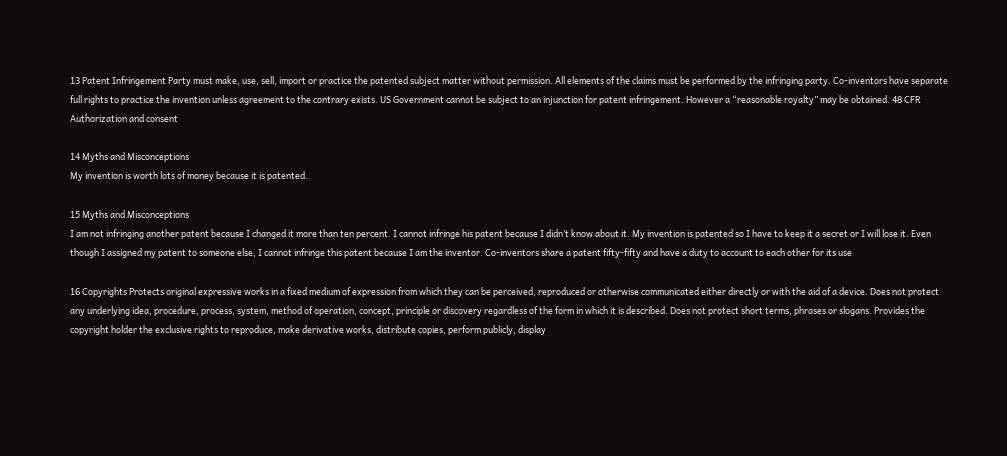13 Patent Infringement Party must make, use, sell, import or practice the patented subject matter without permission. All elements of the claims must be performed by the infringing party. Co-inventors have separate full rights to practice the invention unless agreement to the contrary exists. US Government cannot be subject to an injunction for patent infringement. However a “reasonable royalty” may be obtained. 48 CFR Authorization and consent

14 Myths and Misconceptions
My invention is worth lots of money because it is patented.

15 Myths and Misconceptions
I am not infringing another patent because I changed it more than ten percent. I cannot infringe his patent because I didn’t know about it. My invention is patented so I have to keep it a secret or I will lose it. Even though I assigned my patent to someone else, I cannot infringe this patent because I am the inventor. Co-inventors share a patent fifty-fifty and have a duty to account to each other for its use

16 Copyrights Protects original expressive works in a fixed medium of expression from which they can be perceived, reproduced or otherwise communicated either directly or with the aid of a device. Does not protect any underlying idea, procedure, process, system, method of operation, concept, principle or discovery regardless of the form in which it is described. Does not protect short terms, phrases or slogans. Provides the copyright holder the exclusive rights to reproduce, make derivative works, distribute copies, perform publicly, display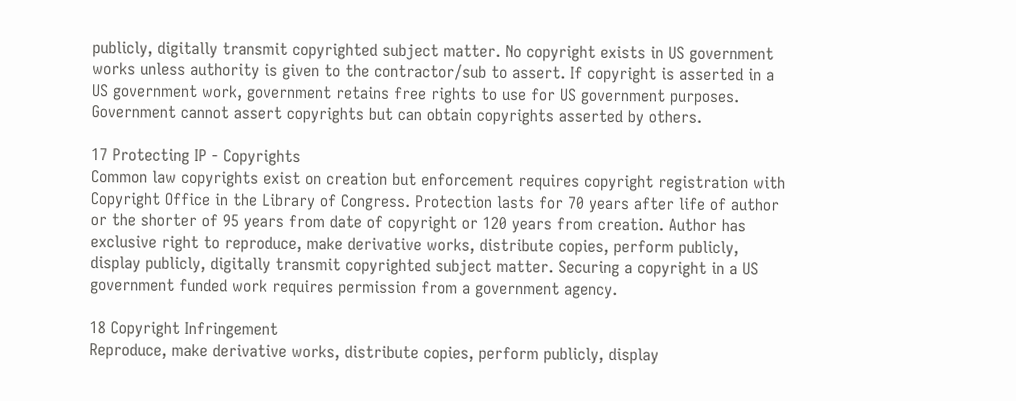publicly, digitally transmit copyrighted subject matter. No copyright exists in US government works unless authority is given to the contractor/sub to assert. If copyright is asserted in a US government work, government retains free rights to use for US government purposes. Government cannot assert copyrights but can obtain copyrights asserted by others.

17 Protecting IP - Copyrights
Common law copyrights exist on creation but enforcement requires copyright registration with Copyright Office in the Library of Congress. Protection lasts for 70 years after life of author or the shorter of 95 years from date of copyright or 120 years from creation. Author has exclusive right to reproduce, make derivative works, distribute copies, perform publicly, display publicly, digitally transmit copyrighted subject matter. Securing a copyright in a US government funded work requires permission from a government agency.

18 Copyright Infringement
Reproduce, make derivative works, distribute copies, perform publicly, display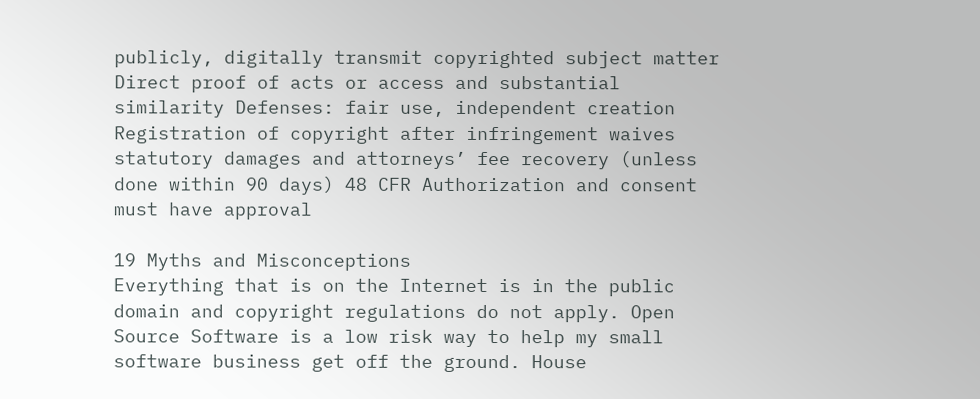publicly, digitally transmit copyrighted subject matter Direct proof of acts or access and substantial similarity Defenses: fair use, independent creation Registration of copyright after infringement waives statutory damages and attorneys’ fee recovery (unless done within 90 days) 48 CFR Authorization and consent must have approval

19 Myths and Misconceptions
Everything that is on the Internet is in the public domain and copyright regulations do not apply. Open Source Software is a low risk way to help my small software business get off the ground. House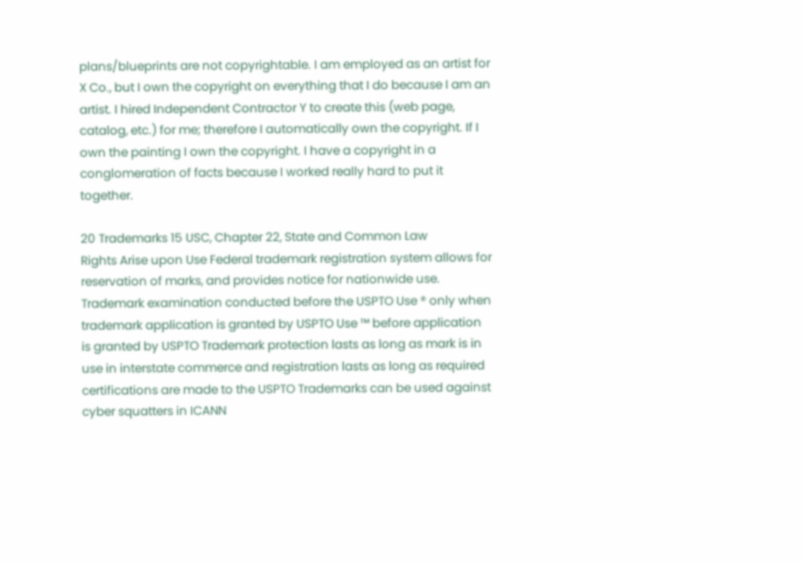plans/blueprints are not copyrightable. I am employed as an artist for X Co., but I own the copyright on everything that I do because I am an artist. I hired Independent Contractor Y to create this (web page, catalog, etc.) for me; therefore I automatically own the copyright. If I own the painting I own the copyright. I have a copyright in a conglomeration of facts because I worked really hard to put it together.

20 Trademarks 15 USC, Chapter 22, State and Common Law
Rights Arise upon Use Federal trademark registration system allows for reservation of marks, and provides notice for nationwide use. Trademark examination conducted before the USPTO Use ® only when trademark application is granted by USPTO Use ™ before application is granted by USPTO Trademark protection lasts as long as mark is in use in interstate commerce and registration lasts as long as required certifications are made to the USPTO Trademarks can be used against cyber squatters in ICANN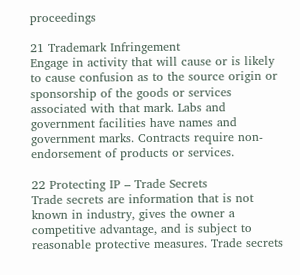proceedings

21 Trademark Infringement
Engage in activity that will cause or is likely to cause confusion as to the source origin or sponsorship of the goods or services associated with that mark. Labs and government facilities have names and government marks. Contracts require non-endorsement of products or services.

22 Protecting IP – Trade Secrets
Trade secrets are information that is not known in industry, gives the owner a competitive advantage, and is subject to reasonable protective measures. Trade secrets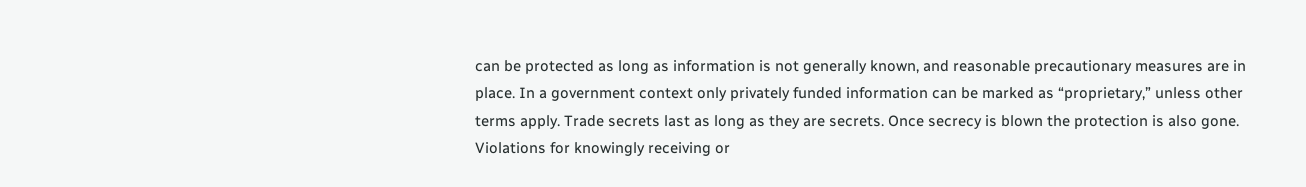can be protected as long as information is not generally known, and reasonable precautionary measures are in place. In a government context only privately funded information can be marked as “proprietary,” unless other terms apply. Trade secrets last as long as they are secrets. Once secrecy is blown the protection is also gone. Violations for knowingly receiving or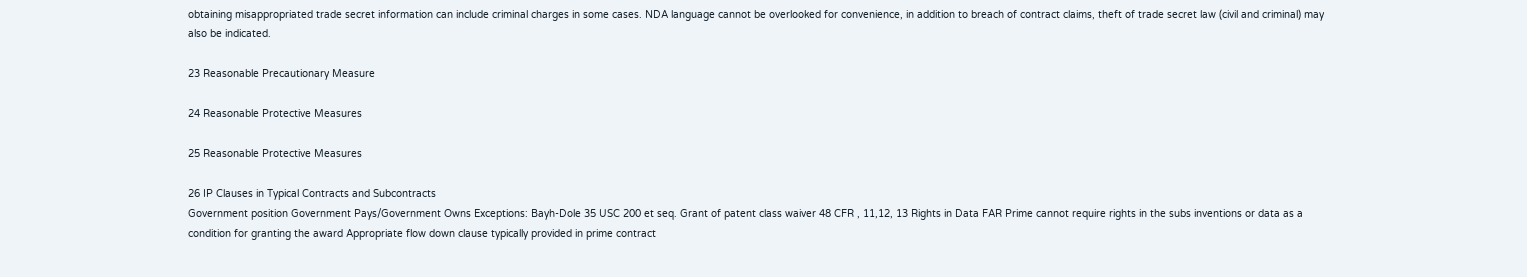obtaining misappropriated trade secret information can include criminal charges in some cases. NDA language cannot be overlooked for convenience, in addition to breach of contract claims, theft of trade secret law (civil and criminal) may also be indicated.

23 Reasonable Precautionary Measure

24 Reasonable Protective Measures

25 Reasonable Protective Measures

26 IP Clauses in Typical Contracts and Subcontracts
Government position Government Pays/Government Owns Exceptions: Bayh-Dole 35 USC 200 et seq. Grant of patent class waiver 48 CFR , 11,12, 13 Rights in Data FAR Prime cannot require rights in the subs inventions or data as a condition for granting the award Appropriate flow down clause typically provided in prime contract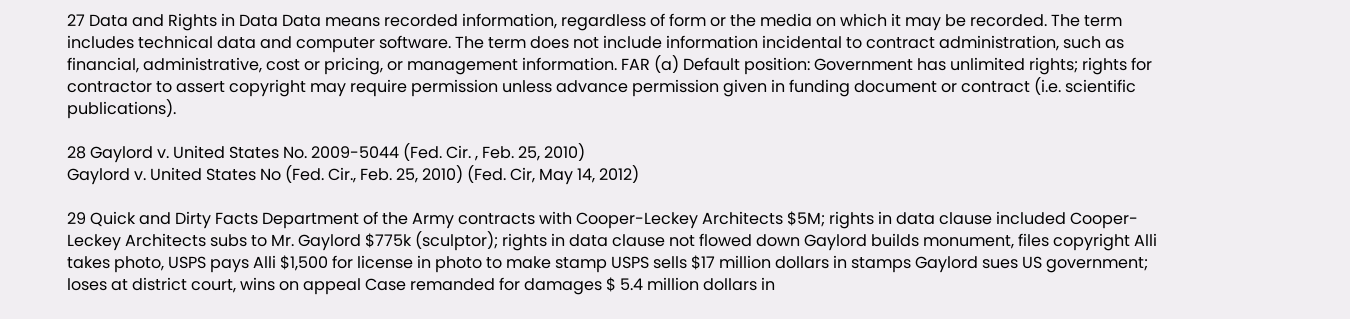27 Data and Rights in Data Data means recorded information, regardless of form or the media on which it may be recorded. The term includes technical data and computer software. The term does not include information incidental to contract administration, such as financial, administrative, cost or pricing, or management information. FAR (a) Default position: Government has unlimited rights; rights for contractor to assert copyright may require permission unless advance permission given in funding document or contract (i.e. scientific publications).

28 Gaylord v. United States No. 2009-5044 (Fed. Cir. , Feb. 25, 2010)
Gaylord v. United States No (Fed. Cir., Feb. 25, 2010) (Fed. Cir, May 14, 2012)

29 Quick and Dirty Facts Department of the Army contracts with Cooper-Leckey Architects $5M; rights in data clause included Cooper-Leckey Architects subs to Mr. Gaylord $775k (sculptor); rights in data clause not flowed down Gaylord builds monument, files copyright Alli takes photo, USPS pays Alli $1,500 for license in photo to make stamp USPS sells $17 million dollars in stamps Gaylord sues US government; loses at district court, wins on appeal Case remanded for damages $ 5.4 million dollars in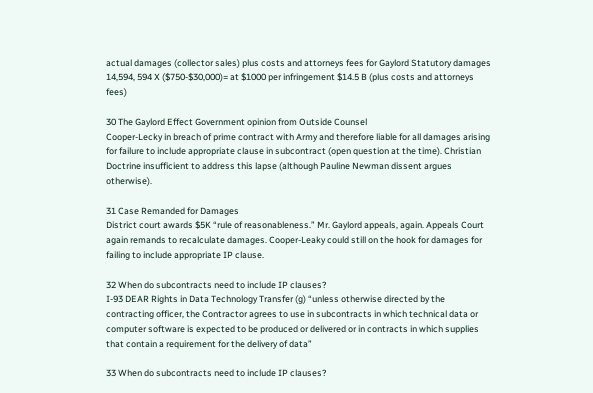actual damages (collector sales) plus costs and attorneys fees for Gaylord Statutory damages 14,594, 594 X ($750-$30,000)= at $1000 per infringement $14.5 B (plus costs and attorneys fees)

30 The Gaylord Effect Government opinion from Outside Counsel
Cooper-Lecky in breach of prime contract with Army and therefore liable for all damages arising for failure to include appropriate clause in subcontract (open question at the time). Christian Doctrine insufficient to address this lapse (although Pauline Newman dissent argues otherwise).

31 Case Remanded for Damages
District court awards $5K “rule of reasonableness.” Mr. Gaylord appeals, again. Appeals Court again remands to recalculate damages. Cooper-Leaky could still on the hook for damages for failing to include appropriate IP clause.

32 When do subcontracts need to include IP clauses?
I-93 DEAR Rights in Data Technology Transfer (g) “unless otherwise directed by the contracting officer, the Contractor agrees to use in subcontracts in which technical data or computer software is expected to be produced or delivered or in contracts in which supplies that contain a requirement for the delivery of data”

33 When do subcontracts need to include IP clauses?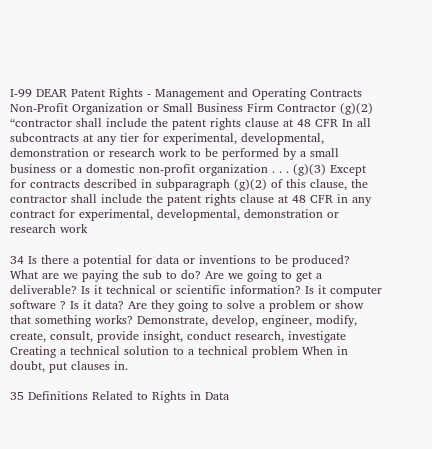I-99 DEAR Patent Rights - Management and Operating Contracts Non-Profit Organization or Small Business Firm Contractor (g)(2) “contractor shall include the patent rights clause at 48 CFR In all subcontracts at any tier for experimental, developmental, demonstration or research work to be performed by a small business or a domestic non-profit organization . . . (g)(3) Except for contracts described in subparagraph (g)(2) of this clause, the contractor shall include the patent rights clause at 48 CFR in any contract for experimental, developmental, demonstration or research work

34 Is there a potential for data or inventions to be produced?
What are we paying the sub to do? Are we going to get a deliverable? Is it technical or scientific information? Is it computer software ? Is it data? Are they going to solve a problem or show that something works? Demonstrate, develop, engineer, modify, create, consult, provide insight, conduct research, investigate Creating a technical solution to a technical problem When in doubt, put clauses in.

35 Definitions Related to Rights in Data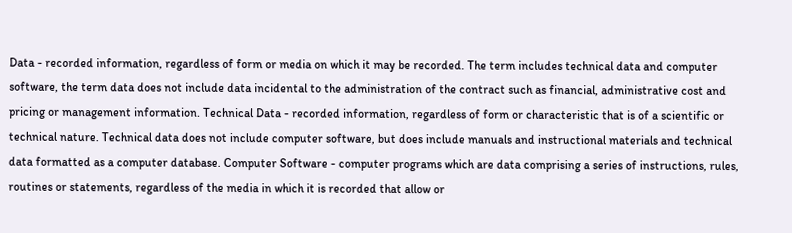Data - recorded information, regardless of form or media on which it may be recorded. The term includes technical data and computer software, the term data does not include data incidental to the administration of the contract such as financial, administrative cost and pricing or management information. Technical Data - recorded information, regardless of form or characteristic that is of a scientific or technical nature. Technical data does not include computer software, but does include manuals and instructional materials and technical data formatted as a computer database. Computer Software - computer programs which are data comprising a series of instructions, rules, routines or statements, regardless of the media in which it is recorded that allow or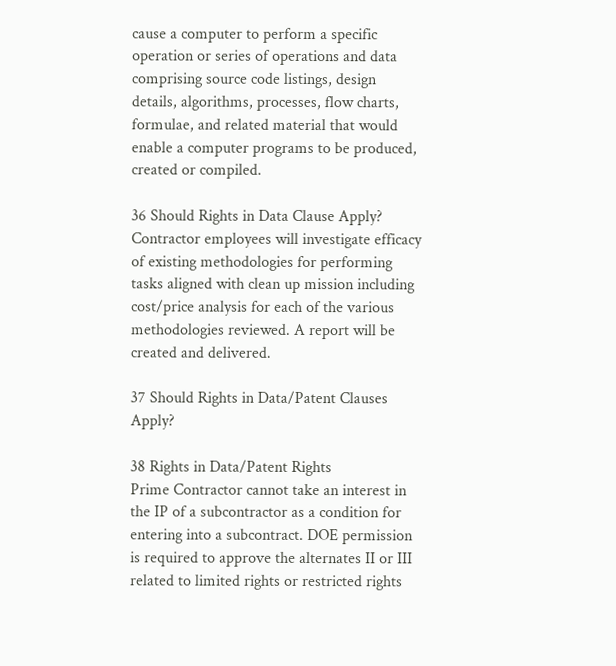cause a computer to perform a specific operation or series of operations and data comprising source code listings, design details, algorithms, processes, flow charts, formulae, and related material that would enable a computer programs to be produced, created or compiled.

36 Should Rights in Data Clause Apply?
Contractor employees will investigate efficacy of existing methodologies for performing tasks aligned with clean up mission including cost/price analysis for each of the various methodologies reviewed. A report will be created and delivered.

37 Should Rights in Data/Patent Clauses Apply?

38 Rights in Data/Patent Rights
Prime Contractor cannot take an interest in the IP of a subcontractor as a condition for entering into a subcontract. DOE permission is required to approve the alternates II or III related to limited rights or restricted rights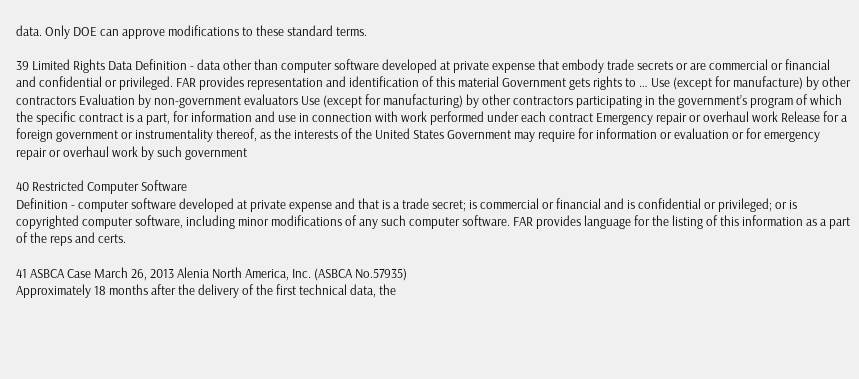data. Only DOE can approve modifications to these standard terms.

39 Limited Rights Data Definition - data other than computer software developed at private expense that embody trade secrets or are commercial or financial and confidential or privileged. FAR provides representation and identification of this material Government gets rights to … Use (except for manufacture) by other contractors Evaluation by non-government evaluators Use (except for manufacturing) by other contractors participating in the government’s program of which the specific contract is a part, for information and use in connection with work performed under each contract Emergency repair or overhaul work Release for a foreign government or instrumentality thereof, as the interests of the United States Government may require for information or evaluation or for emergency repair or overhaul work by such government

40 Restricted Computer Software
Definition - computer software developed at private expense and that is a trade secret; is commercial or financial and is confidential or privileged; or is copyrighted computer software, including minor modifications of any such computer software. FAR provides language for the listing of this information as a part of the reps and certs.

41 ASBCA Case March 26, 2013 Alenia North America, Inc. (ASBCA No.57935)
Approximately 18 months after the delivery of the first technical data, the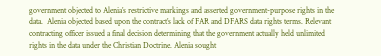government objected to Alenia’s restrictive markings and asserted government-purpose rights in the data.  Alenia objected based upon the contract’s lack of FAR and DFARS data rights terms. Relevant contracting officer issued a final decision determining that the government actually held unlimited rights in the data under the Christian Doctrine. Alenia sought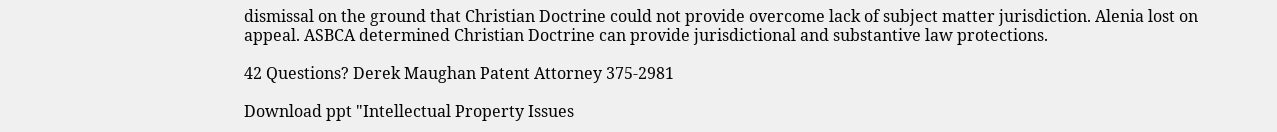dismissal on the ground that Christian Doctrine could not provide overcome lack of subject matter jurisdiction. Alenia lost on appeal. ASBCA determined Christian Doctrine can provide jurisdictional and substantive law protections.

42 Questions? Derek Maughan Patent Attorney 375-2981

Download ppt "Intellectual Property Issues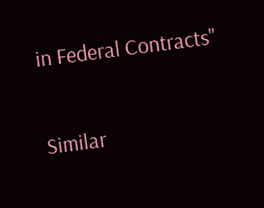in Federal Contracts"

Similar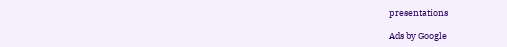presentations

Ads by Google